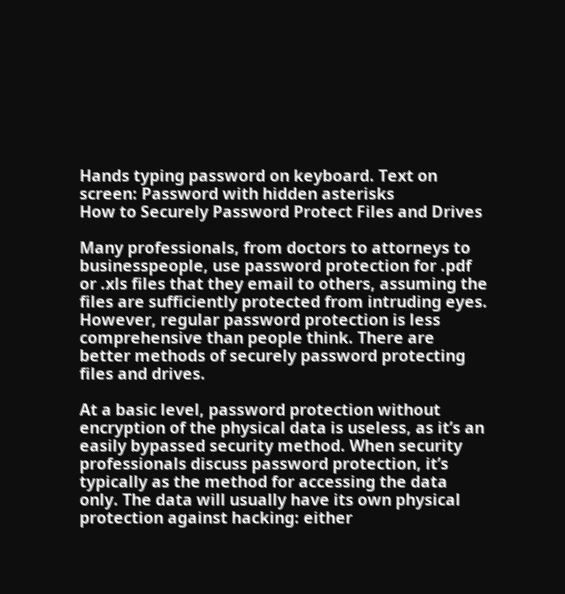Hands typing password on keyboard. Text on screen: Password with hidden asterisks
How to Securely Password Protect Files and Drives

Many professionals, from doctors to attorneys to businesspeople, use password protection for .pdf or .xls files that they email to others, assuming the files are sufficiently protected from intruding eyes. However, regular password protection is less comprehensive than people think. There are better methods of securely password protecting files and drives.

At a basic level, password protection without encryption of the physical data is useless, as it’s an easily bypassed security method. When security professionals discuss password protection, it’s typically as the method for accessing the data only. The data will usually have its own physical protection against hacking: either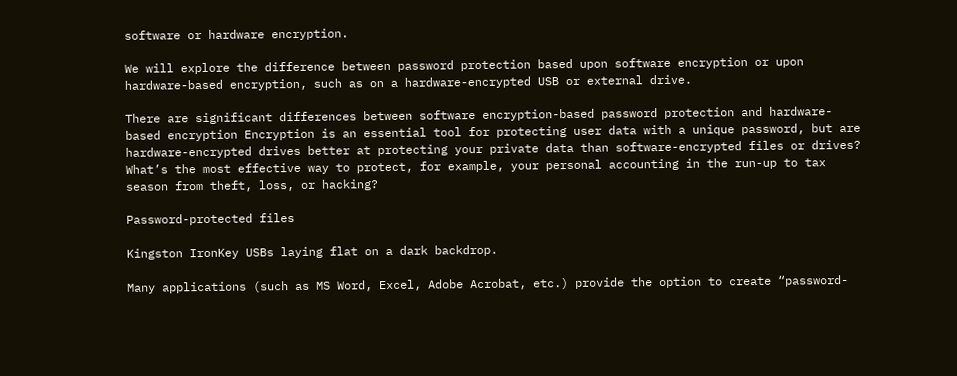software or hardware encryption.

We will explore the difference between password protection based upon software encryption or upon hardware-based encryption, such as on a hardware-encrypted USB or external drive.

There are significant differences between software encryption-based password protection and hardware-based encryption Encryption is an essential tool for protecting user data with a unique password, but are hardware-encrypted drives better at protecting your private data than software-encrypted files or drives? What’s the most effective way to protect, for example, your personal accounting in the run-up to tax season from theft, loss, or hacking?

Password-protected files

Kingston IronKey USBs laying flat on a dark backdrop.

Many applications (such as MS Word, Excel, Adobe Acrobat, etc.) provide the option to create “password-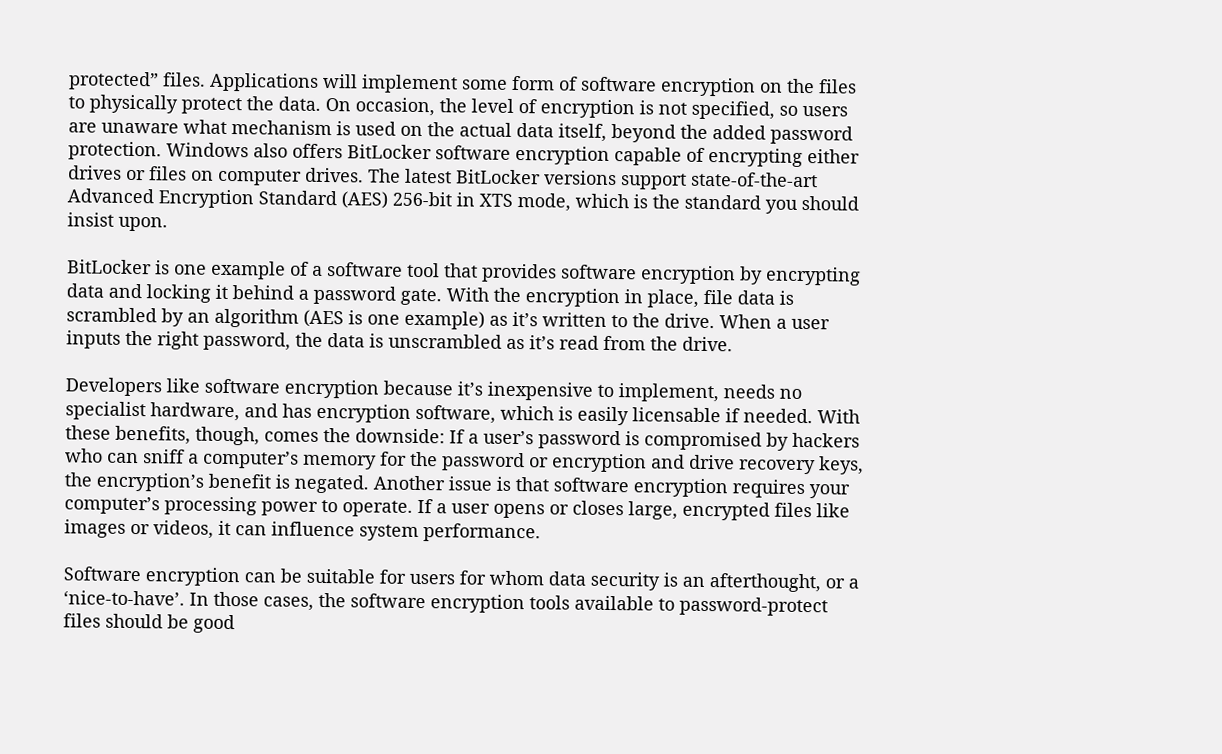protected” files. Applications will implement some form of software encryption on the files to physically protect the data. On occasion, the level of encryption is not specified, so users are unaware what mechanism is used on the actual data itself, beyond the added password protection. Windows also offers BitLocker software encryption capable of encrypting either drives or files on computer drives. The latest BitLocker versions support state-of-the-art Advanced Encryption Standard (AES) 256-bit in XTS mode, which is the standard you should insist upon.

BitLocker is one example of a software tool that provides software encryption by encrypting data and locking it behind a password gate. With the encryption in place, file data is scrambled by an algorithm (AES is one example) as it’s written to the drive. When a user inputs the right password, the data is unscrambled as it’s read from the drive.

Developers like software encryption because it’s inexpensive to implement, needs no specialist hardware, and has encryption software, which is easily licensable if needed. With these benefits, though, comes the downside: If a user’s password is compromised by hackers who can sniff a computer’s memory for the password or encryption and drive recovery keys, the encryption’s benefit is negated. Another issue is that software encryption requires your computer’s processing power to operate. If a user opens or closes large, encrypted files like images or videos, it can influence system performance.

Software encryption can be suitable for users for whom data security is an afterthought, or a ‘nice-to-have’. In those cases, the software encryption tools available to password-protect files should be good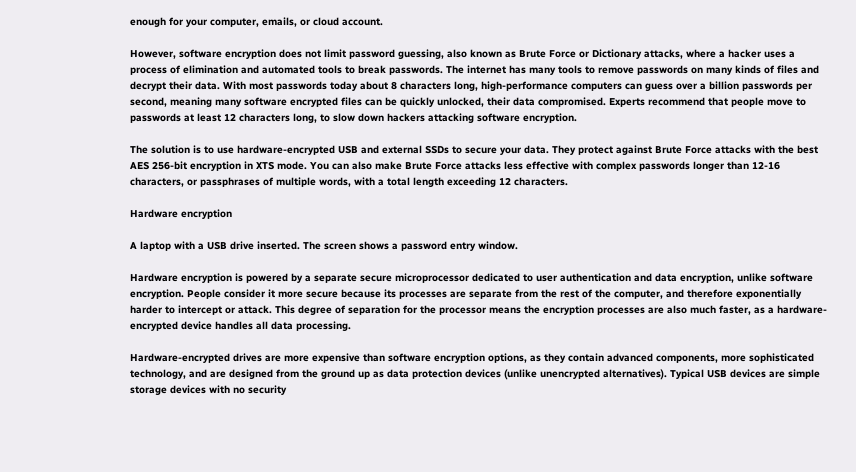enough for your computer, emails, or cloud account.

However, software encryption does not limit password guessing, also known as Brute Force or Dictionary attacks, where a hacker uses a process of elimination and automated tools to break passwords. The internet has many tools to remove passwords on many kinds of files and decrypt their data. With most passwords today about 8 characters long, high-performance computers can guess over a billion passwords per second, meaning many software encrypted files can be quickly unlocked, their data compromised. Experts recommend that people move to passwords at least 12 characters long, to slow down hackers attacking software encryption.

The solution is to use hardware-encrypted USB and external SSDs to secure your data. They protect against Brute Force attacks with the best AES 256-bit encryption in XTS mode. You can also make Brute Force attacks less effective with complex passwords longer than 12-16 characters, or passphrases of multiple words, with a total length exceeding 12 characters.

Hardware encryption

A laptop with a USB drive inserted. The screen shows a password entry window.

Hardware encryption is powered by a separate secure microprocessor dedicated to user authentication and data encryption, unlike software encryption. People consider it more secure because its processes are separate from the rest of the computer, and therefore exponentially harder to intercept or attack. This degree of separation for the processor means the encryption processes are also much faster, as a hardware-encrypted device handles all data processing.

Hardware-encrypted drives are more expensive than software encryption options, as they contain advanced components, more sophisticated technology, and are designed from the ground up as data protection devices (unlike unencrypted alternatives). Typical USB devices are simple storage devices with no security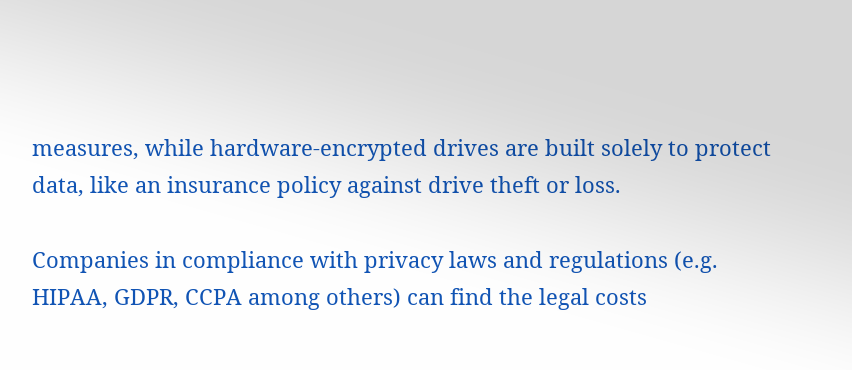measures, while hardware-encrypted drives are built solely to protect data, like an insurance policy against drive theft or loss.

Companies in compliance with privacy laws and regulations (e.g. HIPAA, GDPR, CCPA among others) can find the legal costs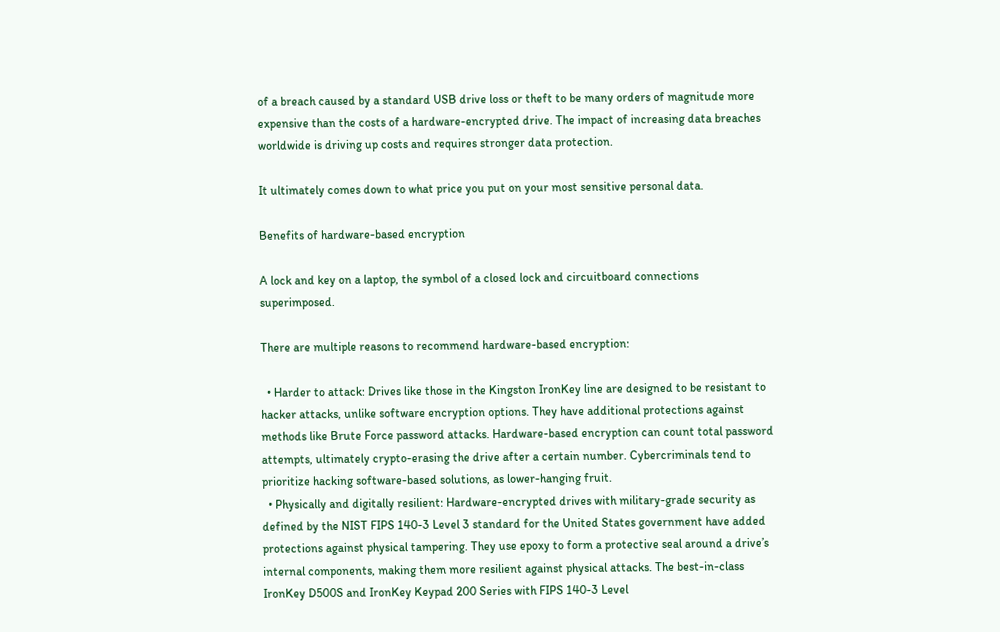of a breach caused by a standard USB drive loss or theft to be many orders of magnitude more expensive than the costs of a hardware-encrypted drive. The impact of increasing data breaches worldwide is driving up costs and requires stronger data protection.

It ultimately comes down to what price you put on your most sensitive personal data.

Benefits of hardware-based encryption

A lock and key on a laptop, the symbol of a closed lock and circuitboard connections superimposed.

There are multiple reasons to recommend hardware-based encryption:

  • Harder to attack: Drives like those in the Kingston IronKey line are designed to be resistant to hacker attacks, unlike software encryption options. They have additional protections against methods like Brute Force password attacks. Hardware-based encryption can count total password attempts, ultimately crypto-erasing the drive after a certain number. Cybercriminals tend to prioritize hacking software-based solutions, as lower-hanging fruit.
  • Physically and digitally resilient: Hardware-encrypted drives with military-grade security as defined by the NIST FIPS 140-3 Level 3 standard for the United States government have added protections against physical tampering. They use epoxy to form a protective seal around a drive’s internal components, making them more resilient against physical attacks. The best-in-class IronKey D500S and IronKey Keypad 200 Series with FIPS 140-3 Level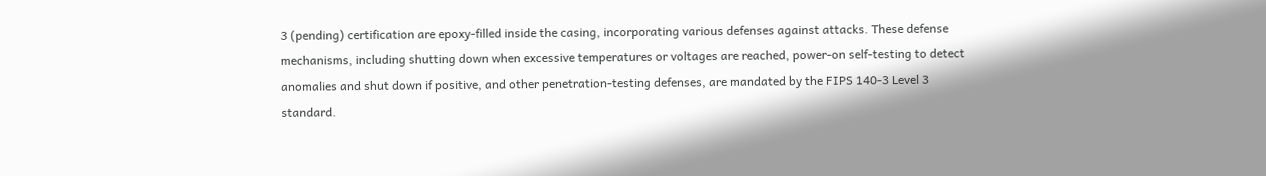3 (pending) certification are epoxy-filled inside the casing, incorporating various defenses against attacks. These defense mechanisms, including shutting down when excessive temperatures or voltages are reached, power-on self-testing to detect anomalies and shut down if positive, and other penetration-testing defenses, are mandated by the FIPS 140-3 Level 3 standard.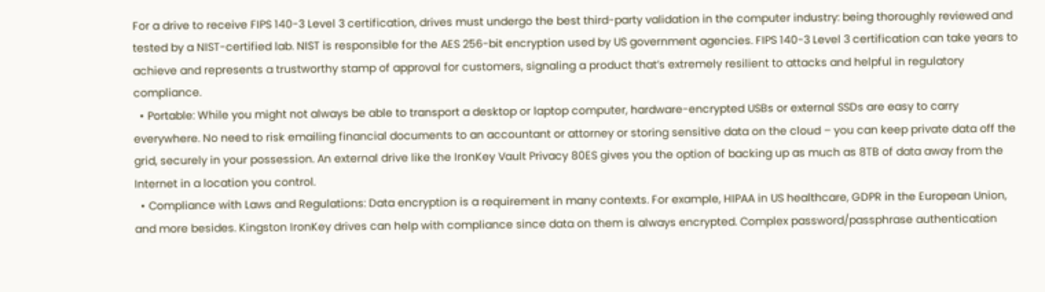For a drive to receive FIPS 140-3 Level 3 certification, drives must undergo the best third-party validation in the computer industry: being thoroughly reviewed and tested by a NIST-certified lab. NIST is responsible for the AES 256-bit encryption used by US government agencies. FIPS 140-3 Level 3 certification can take years to achieve and represents a trustworthy stamp of approval for customers, signaling a product that’s extremely resilient to attacks and helpful in regulatory compliance.
  • Portable: While you might not always be able to transport a desktop or laptop computer, hardware-encrypted USBs or external SSDs are easy to carry everywhere. No need to risk emailing financial documents to an accountant or attorney or storing sensitive data on the cloud – you can keep private data off the grid, securely in your possession. An external drive like the IronKey Vault Privacy 80ES gives you the option of backing up as much as 8TB of data away from the Internet in a location you control.
  • Compliance with Laws and Regulations: Data encryption is a requirement in many contexts. For example, HIPAA in US healthcare, GDPR in the European Union, and more besides. Kingston IronKey drives can help with compliance since data on them is always encrypted. Complex password/passphrase authentication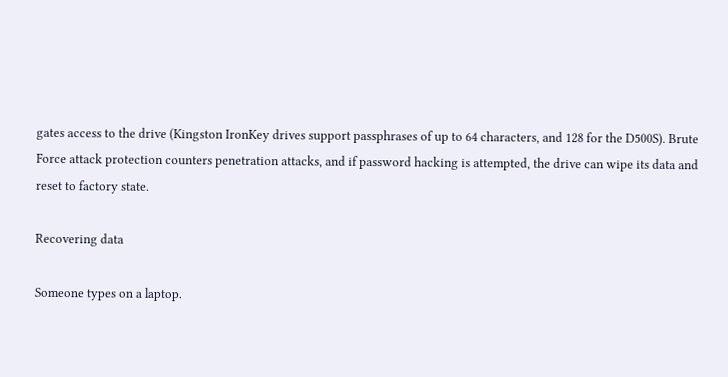gates access to the drive (Kingston IronKey drives support passphrases of up to 64 characters, and 128 for the D500S). Brute Force attack protection counters penetration attacks, and if password hacking is attempted, the drive can wipe its data and reset to factory state.

Recovering data

Someone types on a laptop.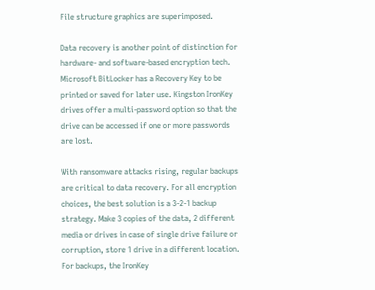File structure graphics are superimposed.

Data recovery is another point of distinction for hardware- and software-based encryption tech. Microsoft BitLocker has a Recovery Key to be printed or saved for later use. Kingston IronKey drives offer a multi-password option so that the drive can be accessed if one or more passwords are lost.

With ransomware attacks rising, regular backups are critical to data recovery. For all encryption choices, the best solution is a 3-2-1 backup strategy. Make 3 copies of the data, 2 different media or drives in case of single drive failure or corruption, store 1 drive in a different location. For backups, the IronKey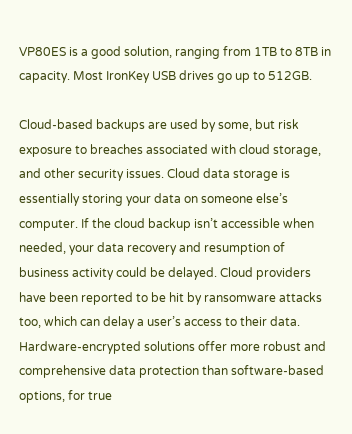VP80ES is a good solution, ranging from 1TB to 8TB in capacity. Most IronKey USB drives go up to 512GB.

Cloud-based backups are used by some, but risk exposure to breaches associated with cloud storage, and other security issues. Cloud data storage is essentially storing your data on someone else’s computer. If the cloud backup isn’t accessible when needed, your data recovery and resumption of business activity could be delayed. Cloud providers have been reported to be hit by ransomware attacks too, which can delay a user’s access to their data. Hardware-encrypted solutions offer more robust and comprehensive data protection than software-based options, for true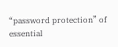“password protection” of essential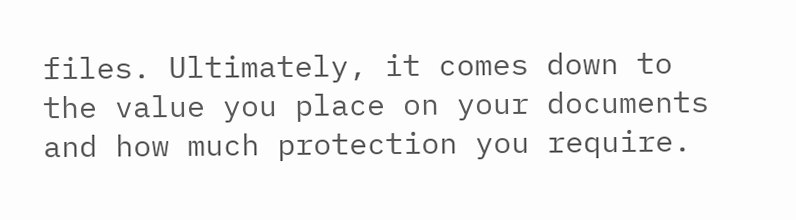files. Ultimately, it comes down to the value you place on your documents and how much protection you require.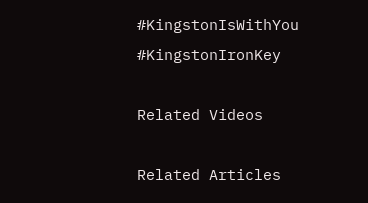#KingstonIsWithYou #KingstonIronKey

Related Videos

Related Articles